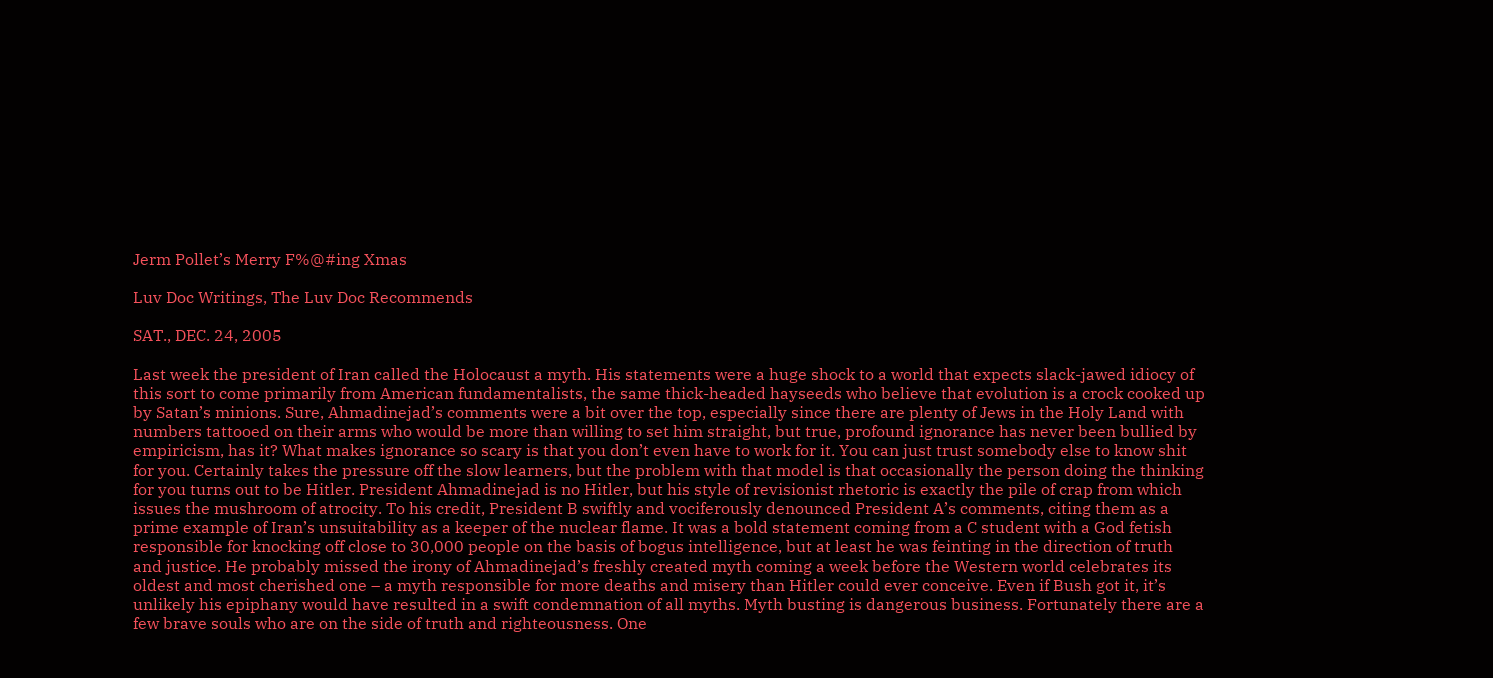Jerm Pollet’s Merry F%@#ing Xmas

Luv Doc Writings, The Luv Doc Recommends

SAT., DEC. 24, 2005

Last week the president of Iran called the Holocaust a myth. His statements were a huge shock to a world that expects slack-jawed idiocy of this sort to come primarily from American fundamentalists, the same thick-headed hayseeds who believe that evolution is a crock cooked up by Satan’s minions. Sure, Ahmadinejad’s comments were a bit over the top, especially since there are plenty of Jews in the Holy Land with numbers tattooed on their arms who would be more than willing to set him straight, but true, profound ignorance has never been bullied by empiricism, has it? What makes ignorance so scary is that you don’t even have to work for it. You can just trust somebody else to know shit for you. Certainly takes the pressure off the slow learners, but the problem with that model is that occasionally the person doing the thinking for you turns out to be Hitler. President Ahmadinejad is no Hitler, but his style of revisionist rhetoric is exactly the pile of crap from which issues the mushroom of atrocity. To his credit, President B swiftly and vociferously denounced President A’s comments, citing them as a prime example of Iran’s unsuitability as a keeper of the nuclear flame. It was a bold statement coming from a C student with a God fetish responsible for knocking off close to 30,000 people on the basis of bogus intelligence, but at least he was feinting in the direction of truth and justice. He probably missed the irony of Ahmadinejad’s freshly created myth coming a week before the Western world celebrates its oldest and most cherished one – a myth responsible for more deaths and misery than Hitler could ever conceive. Even if Bush got it, it’s unlikely his epiphany would have resulted in a swift condemnation of all myths. Myth busting is dangerous business. Fortunately there are a few brave souls who are on the side of truth and righteousness. One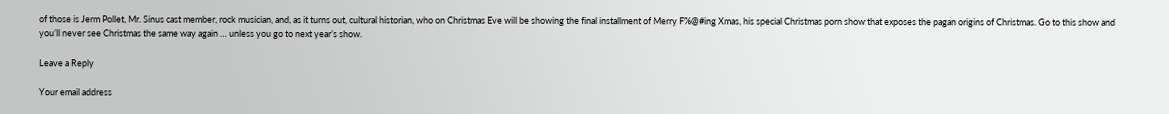of those is Jerm Pollet, Mr. Sinus cast member, rock musician, and, as it turns out, cultural historian, who on Christmas Eve will be showing the final installment of Merry F%@#ing Xmas, his special Christmas porn show that exposes the pagan origins of Christmas. Go to this show and you’ll never see Christmas the same way again … unless you go to next year’s show.

Leave a Reply

Your email address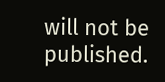will not be published.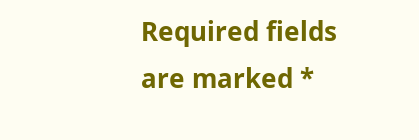Required fields are marked *